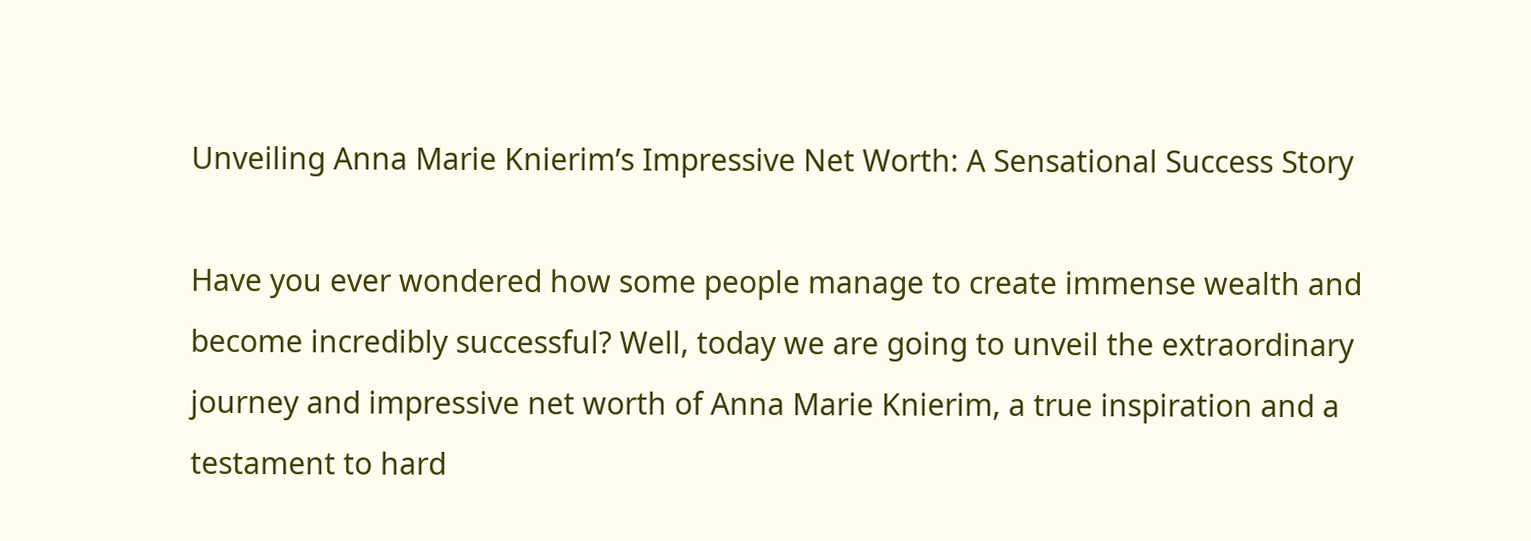Unveiling Anna Marie Knierim’s Impressive Net Worth: A Sensational Success Story

Have you ever wondered how some people manage to create immense wealth and become incredibly successful? Well, today we are going to unveil the extraordinary journey and impressive net worth of Anna Marie Knierim, a true inspiration and a testament to hard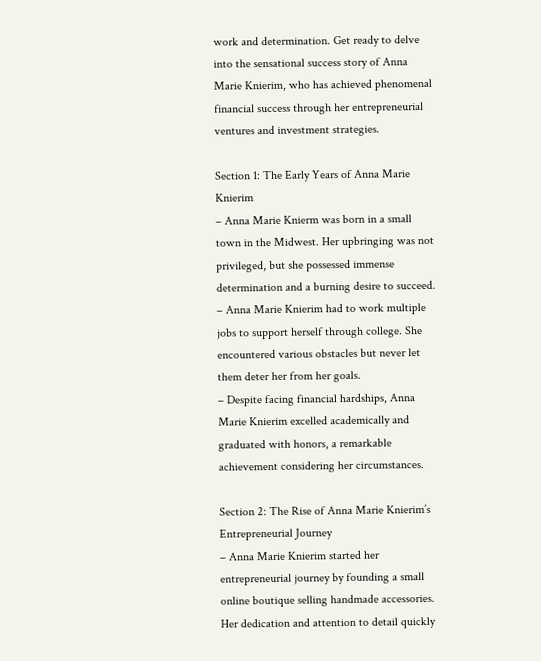work and determination. Get ready to delve into the sensational success story of Anna Marie Knierim, who has achieved phenomenal financial success through her entrepreneurial ventures and investment strategies.

Section 1: The Early Years of Anna Marie Knierim
– Anna Marie Knierm was born in a small town in the Midwest. Her upbringing was not privileged, but she possessed immense determination and a burning desire to succeed.
– Anna Marie Knierim had to work multiple jobs to support herself through college. She encountered various obstacles but never let them deter her from her goals.
– Despite facing financial hardships, Anna Marie Knierim excelled academically and graduated with honors, a remarkable achievement considering her circumstances.

Section 2: The Rise of Anna Marie Knierim’s Entrepreneurial Journey
– Anna Marie Knierim started her entrepreneurial journey by founding a small online boutique selling handmade accessories. Her dedication and attention to detail quickly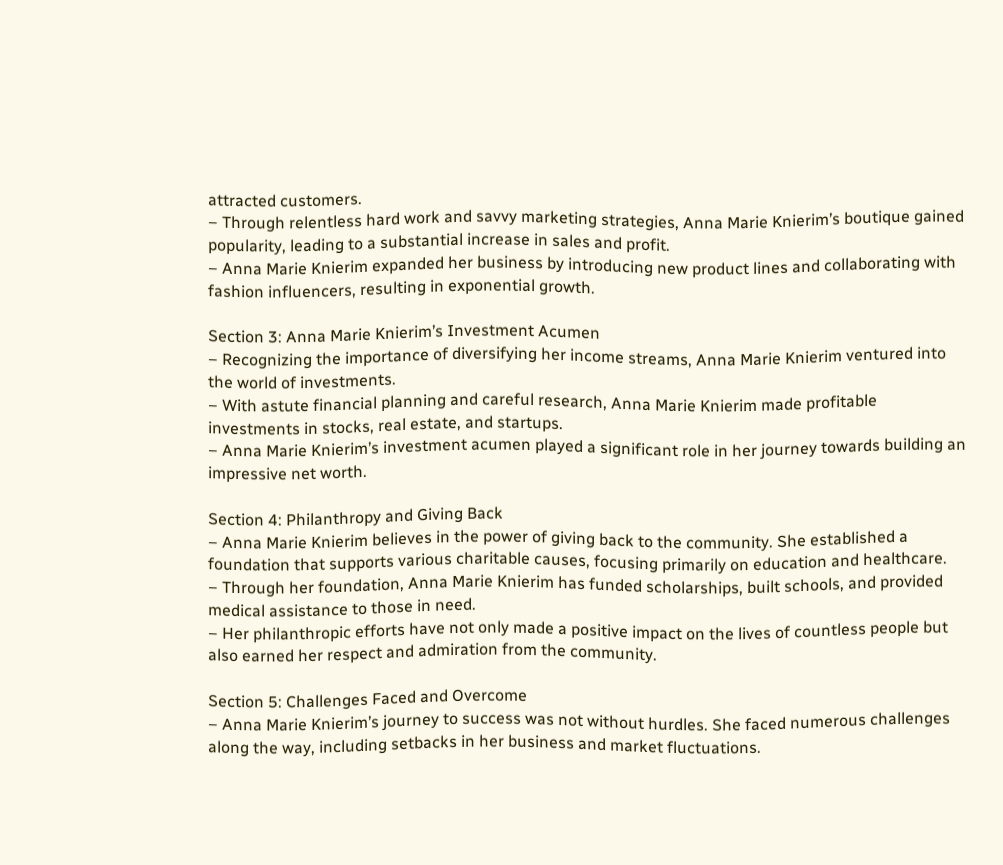attracted customers.
– Through relentless hard work and savvy marketing strategies, Anna Marie Knierim’s boutique gained popularity, leading to a substantial increase in sales and profit.
– Anna Marie Knierim expanded her business by introducing new product lines and collaborating with fashion influencers, resulting in exponential growth.

Section 3: Anna Marie Knierim’s Investment Acumen
– Recognizing the importance of diversifying her income streams, Anna Marie Knierim ventured into the world of investments.
– With astute financial planning and careful research, Anna Marie Knierim made profitable investments in stocks, real estate, and startups.
– Anna Marie Knierim’s investment acumen played a significant role in her journey towards building an impressive net worth.

Section 4: Philanthropy and Giving Back
– Anna Marie Knierim believes in the power of giving back to the community. She established a foundation that supports various charitable causes, focusing primarily on education and healthcare.
– Through her foundation, Anna Marie Knierim has funded scholarships, built schools, and provided medical assistance to those in need.
– Her philanthropic efforts have not only made a positive impact on the lives of countless people but also earned her respect and admiration from the community.

Section 5: Challenges Faced and Overcome
– Anna Marie Knierim’s journey to success was not without hurdles. She faced numerous challenges along the way, including setbacks in her business and market fluctuations.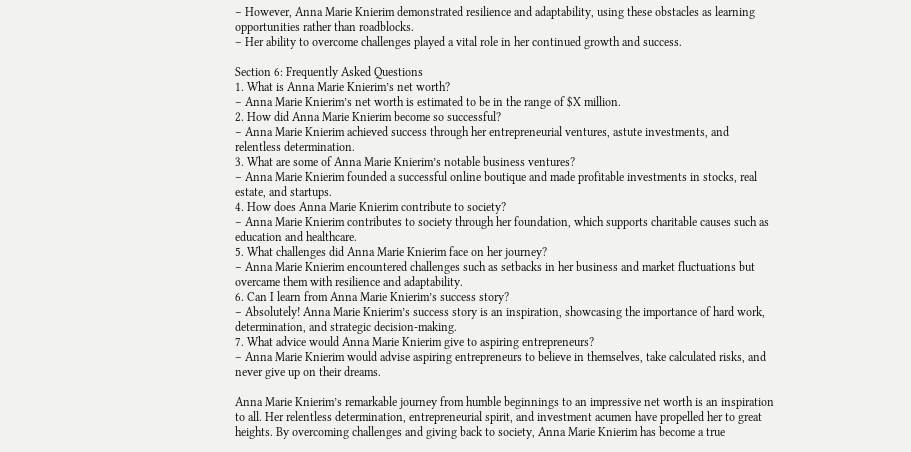– However, Anna Marie Knierim demonstrated resilience and adaptability, using these obstacles as learning opportunities rather than roadblocks.
– Her ability to overcome challenges played a vital role in her continued growth and success.

Section 6: Frequently Asked Questions
1. What is Anna Marie Knierim’s net worth?
– Anna Marie Knierim’s net worth is estimated to be in the range of $X million.
2. How did Anna Marie Knierim become so successful?
– Anna Marie Knierim achieved success through her entrepreneurial ventures, astute investments, and relentless determination.
3. What are some of Anna Marie Knierim’s notable business ventures?
– Anna Marie Knierim founded a successful online boutique and made profitable investments in stocks, real estate, and startups.
4. How does Anna Marie Knierim contribute to society?
– Anna Marie Knierim contributes to society through her foundation, which supports charitable causes such as education and healthcare.
5. What challenges did Anna Marie Knierim face on her journey?
– Anna Marie Knierim encountered challenges such as setbacks in her business and market fluctuations but overcame them with resilience and adaptability.
6. Can I learn from Anna Marie Knierim’s success story?
– Absolutely! Anna Marie Knierim’s success story is an inspiration, showcasing the importance of hard work, determination, and strategic decision-making.
7. What advice would Anna Marie Knierim give to aspiring entrepreneurs?
– Anna Marie Knierim would advise aspiring entrepreneurs to believe in themselves, take calculated risks, and never give up on their dreams.

Anna Marie Knierim’s remarkable journey from humble beginnings to an impressive net worth is an inspiration to all. Her relentless determination, entrepreneurial spirit, and investment acumen have propelled her to great heights. By overcoming challenges and giving back to society, Anna Marie Knierim has become a true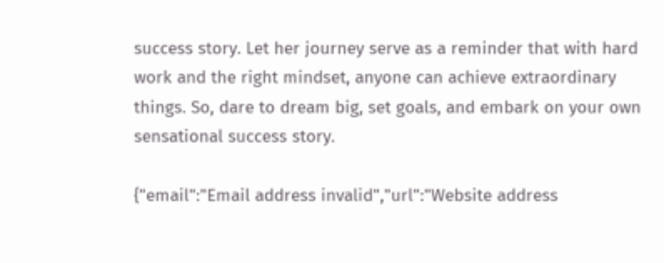success story. Let her journey serve as a reminder that with hard work and the right mindset, anyone can achieve extraordinary things. So, dare to dream big, set goals, and embark on your own sensational success story.

{"email":"Email address invalid","url":"Website address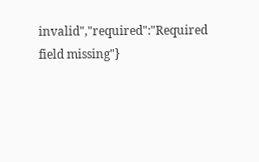invalid","required":"Required field missing"}